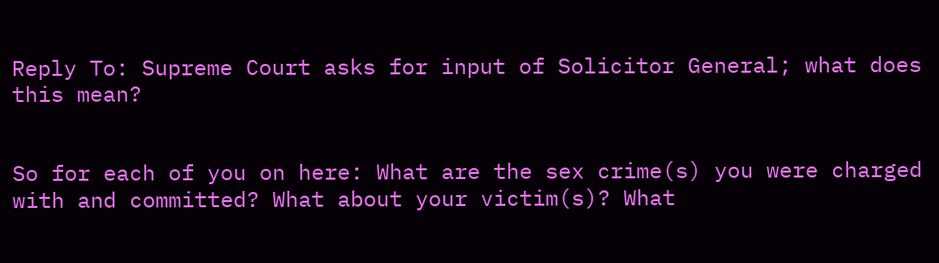Reply To: Supreme Court asks for input of Solicitor General; what does this mean?


So for each of you on here: What are the sex crime(s) you were charged with and committed? What about your victim(s)? What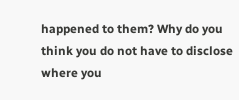happened to them? Why do you think you do not have to disclose where you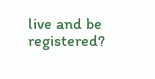live and be registered?